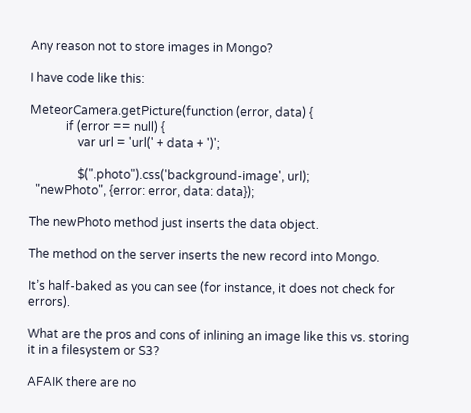Any reason not to store images in Mongo?

I have code like this:

MeteorCamera.getPicture(function (error, data) {
            if (error == null) {
                var url = 'url(' + data + ')';

                $(".photo").css('background-image', url);
  "newPhoto", {error: error, data: data});

The newPhoto method just inserts the data object.

The method on the server inserts the new record into Mongo.

It’s half-baked as you can see (for instance, it does not check for errors).

What are the pros and cons of inlining an image like this vs. storing it in a filesystem or S3?

AFAIK there are no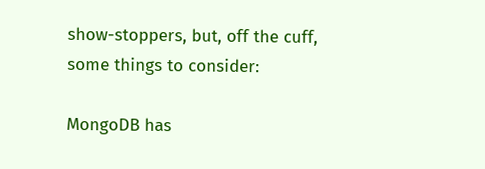show-stoppers, but, off the cuff, some things to consider:

MongoDB has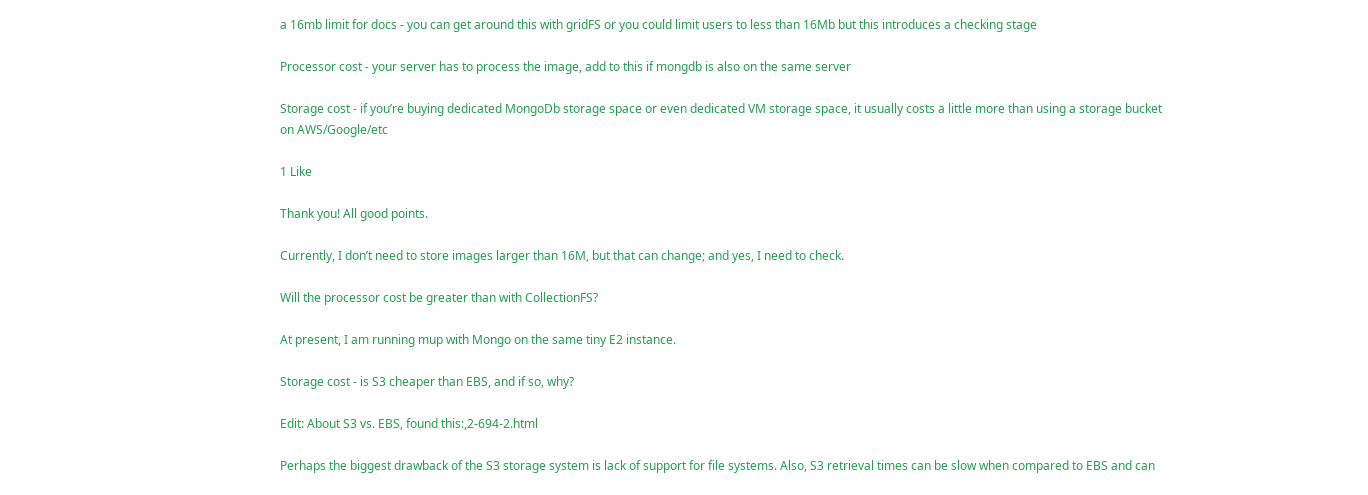a 16mb limit for docs - you can get around this with gridFS or you could limit users to less than 16Mb but this introduces a checking stage

Processor cost - your server has to process the image, add to this if mongdb is also on the same server

Storage cost - if you’re buying dedicated MongoDb storage space or even dedicated VM storage space, it usually costs a little more than using a storage bucket on AWS/Google/etc

1 Like

Thank you! All good points.

Currently, I don’t need to store images larger than 16M, but that can change; and yes, I need to check.

Will the processor cost be greater than with CollectionFS?

At present, I am running mup with Mongo on the same tiny E2 instance.

Storage cost - is S3 cheaper than EBS, and if so, why?

Edit: About S3 vs. EBS, found this:,2-694-2.html

Perhaps the biggest drawback of the S3 storage system is lack of support for file systems. Also, S3 retrieval times can be slow when compared to EBS and can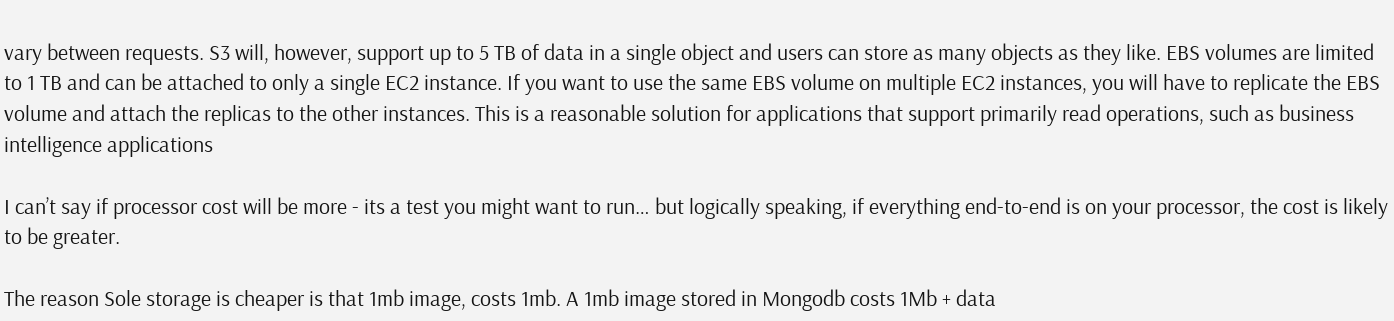vary between requests. S3 will, however, support up to 5 TB of data in a single object and users can store as many objects as they like. EBS volumes are limited to 1 TB and can be attached to only a single EC2 instance. If you want to use the same EBS volume on multiple EC2 instances, you will have to replicate the EBS volume and attach the replicas to the other instances. This is a reasonable solution for applications that support primarily read operations, such as business intelligence applications

I can’t say if processor cost will be more - its a test you might want to run… but logically speaking, if everything end-to-end is on your processor, the cost is likely to be greater.

The reason Sole storage is cheaper is that 1mb image, costs 1mb. A 1mb image stored in Mongodb costs 1Mb + data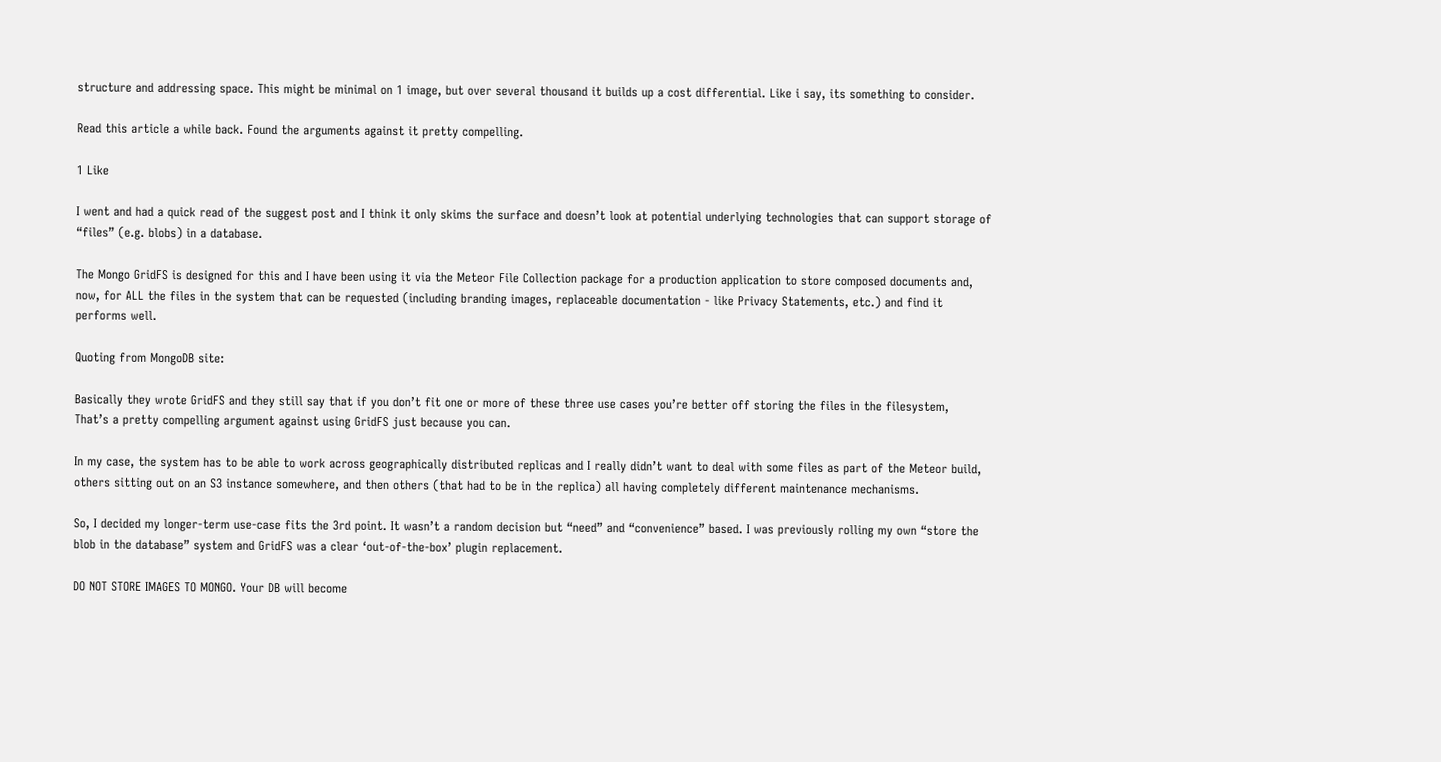structure and addressing space. This might be minimal on 1 image, but over several thousand it builds up a cost differential. Like i say, its something to consider.

Read this article a while back. Found the arguments against it pretty compelling.

1 Like

I went and had a quick read of the suggest post and I think it only skims the surface and doesn’t look at potential underlying technologies that can support storage of “files” (e.g. blobs) in a database.

The Mongo GridFS is designed for this and I have been using it via the Meteor File Collection package for a production application to store composed documents and, now, for ALL the files in the system that can be requested (including branding images, replaceable documentation - like Privacy Statements, etc.) and find it performs well.

Quoting from MongoDB site:

Basically they wrote GridFS and they still say that if you don’t fit one or more of these three use cases you’re better off storing the files in the filesystem,
That’s a pretty compelling argument against using GridFS just because you can.

In my case, the system has to be able to work across geographically distributed replicas and I really didn’t want to deal with some files as part of the Meteor build, others sitting out on an S3 instance somewhere, and then others (that had to be in the replica) all having completely different maintenance mechanisms.

So, I decided my longer-term use-case fits the 3rd point. It wasn’t a random decision but “need” and “convenience” based. I was previously rolling my own “store the blob in the database” system and GridFS was a clear ‘out-of-the-box’ plugin replacement.

DO NOT STORE IMAGES TO MONGO. Your DB will become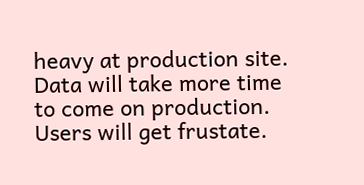heavy at production site. Data will take more time to come on production. Users will get frustate.